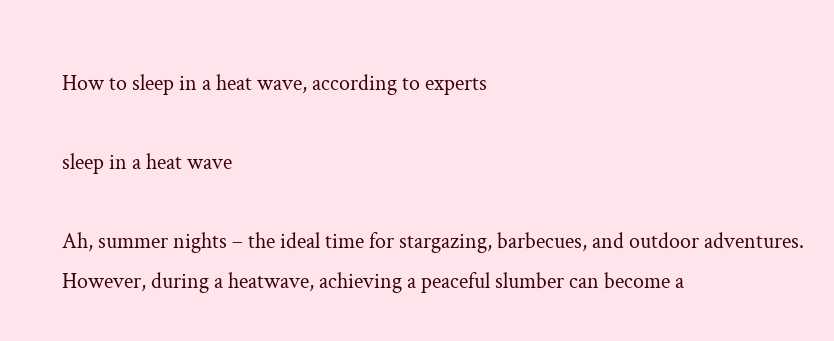How to sleep in a heat wave, according to experts

sleep in a heat wave

Ah, summer nights – the ideal time for stargazing, barbecues, and outdoor adventures. However, during a heatwave, achieving a peaceful slumber can become a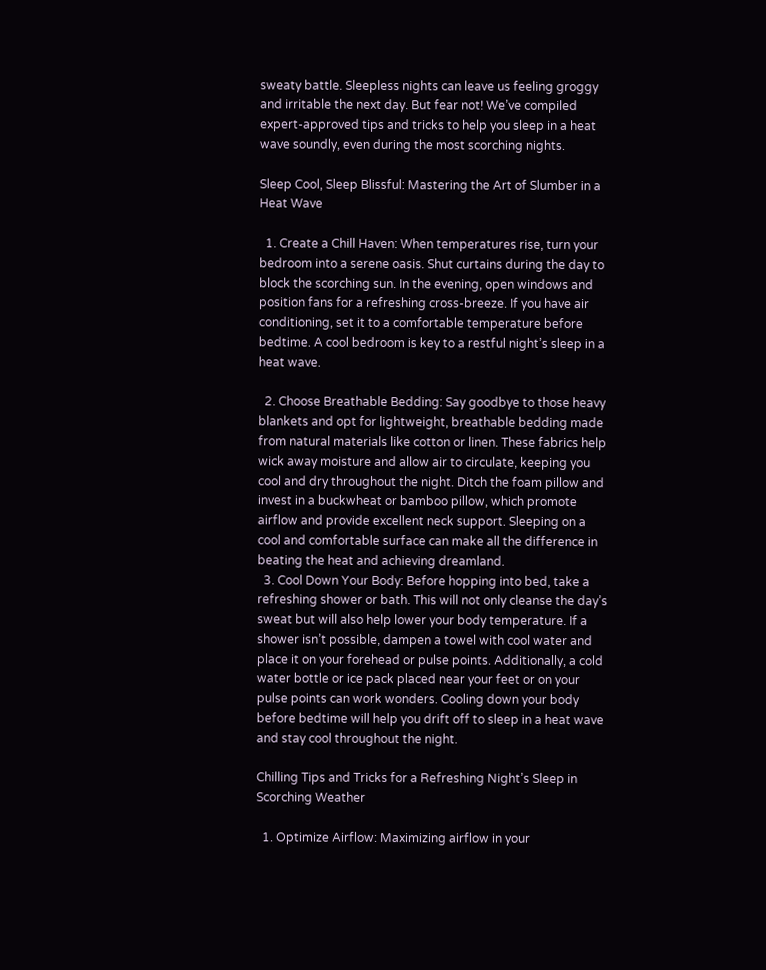sweaty battle. Sleepless nights can leave us feeling groggy and irritable the next day. But fear not! We’ve compiled expert-approved tips and tricks to help you sleep in a heat wave soundly, even during the most scorching nights.

Sleep Cool, Sleep Blissful: Mastering the Art of Slumber in a Heat Wave

  1. Create a Chill Haven: When temperatures rise, turn your bedroom into a serene oasis. Shut curtains during the day to block the scorching sun. In the evening, open windows and position fans for a refreshing cross-breeze. If you have air conditioning, set it to a comfortable temperature before bedtime. A cool bedroom is key to a restful night’s sleep in a heat wave.

  2. Choose Breathable Bedding: Say goodbye to those heavy blankets and opt for lightweight, breathable bedding made from natural materials like cotton or linen. These fabrics help wick away moisture and allow air to circulate, keeping you cool and dry throughout the night. Ditch the foam pillow and invest in a buckwheat or bamboo pillow, which promote airflow and provide excellent neck support. Sleeping on a cool and comfortable surface can make all the difference in beating the heat and achieving dreamland.
  3. Cool Down Your Body: Before hopping into bed, take a refreshing shower or bath. This will not only cleanse the day’s sweat but will also help lower your body temperature. If a shower isn’t possible, dampen a towel with cool water and place it on your forehead or pulse points. Additionally, a cold water bottle or ice pack placed near your feet or on your pulse points can work wonders. Cooling down your body before bedtime will help you drift off to sleep in a heat wave and stay cool throughout the night.

Chilling Tips and Tricks for a Refreshing Night’s Sleep in Scorching Weather

  1. Optimize Airflow: Maximizing airflow in your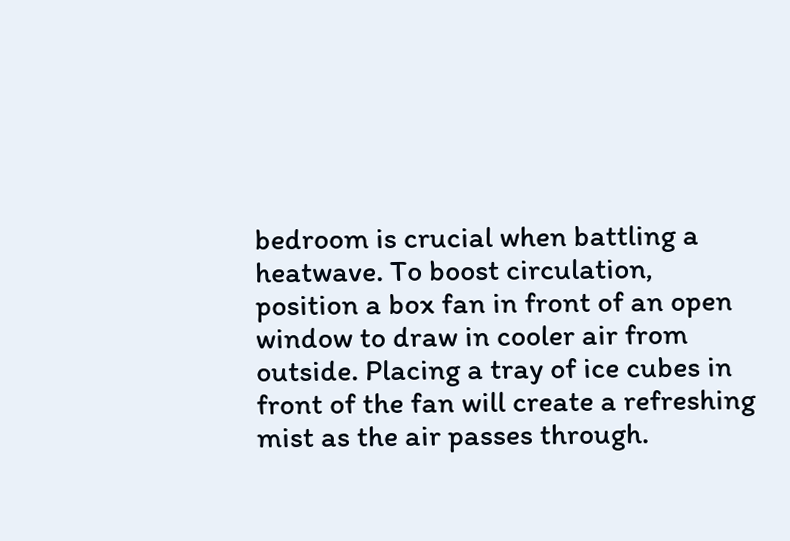bedroom is crucial when battling a heatwave. To boost circulation, position a box fan in front of an open window to draw in cooler air from outside. Placing a tray of ice cubes in front of the fan will create a refreshing mist as the air passes through.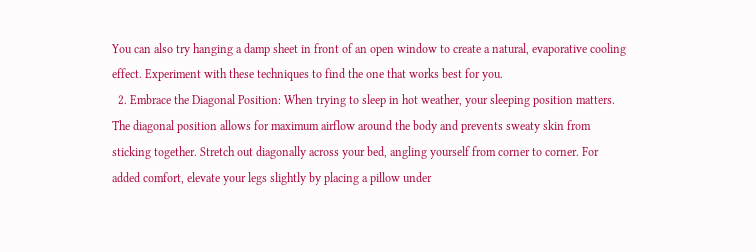You can also try hanging a damp sheet in front of an open window to create a natural, evaporative cooling effect. Experiment with these techniques to find the one that works best for you.
  2. Embrace the Diagonal Position: When trying to sleep in hot weather, your sleeping position matters. The diagonal position allows for maximum airflow around the body and prevents sweaty skin from sticking together. Stretch out diagonally across your bed, angling yourself from corner to corner. For added comfort, elevate your legs slightly by placing a pillow under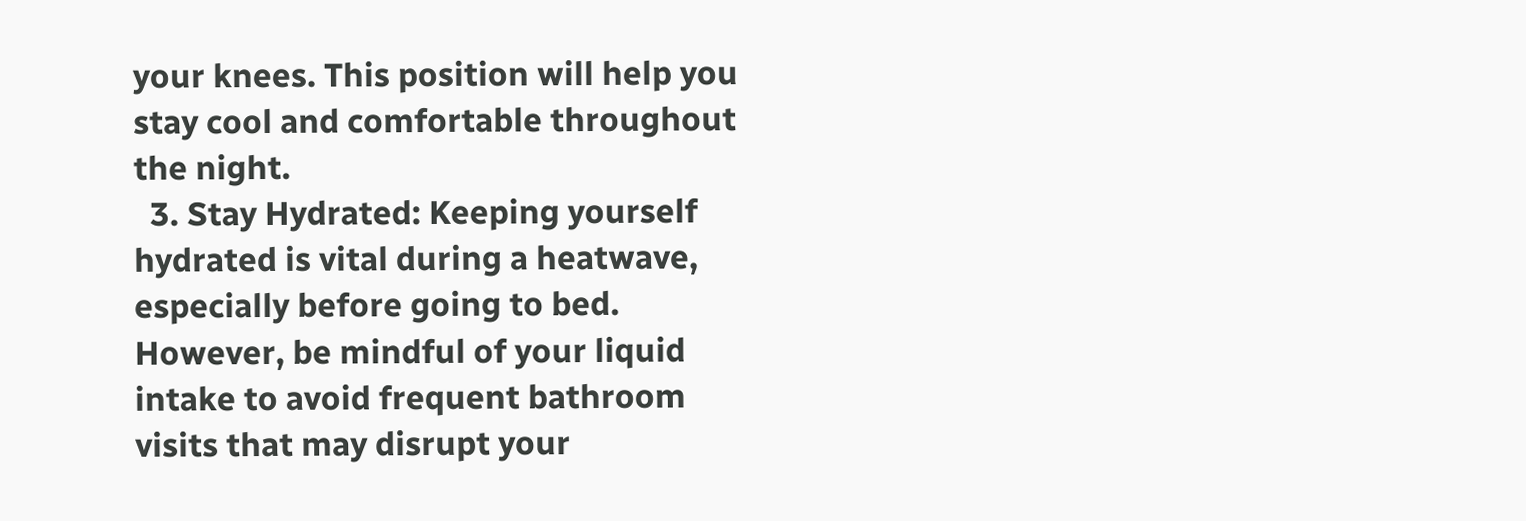your knees. This position will help you stay cool and comfortable throughout the night.
  3. Stay Hydrated: Keeping yourself hydrated is vital during a heatwave, especially before going to bed. However, be mindful of your liquid intake to avoid frequent bathroom visits that may disrupt your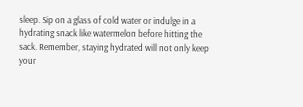sleep. Sip on a glass of cold water or indulge in a hydrating snack like watermelon before hitting the sack. Remember, staying hydrated will not only keep your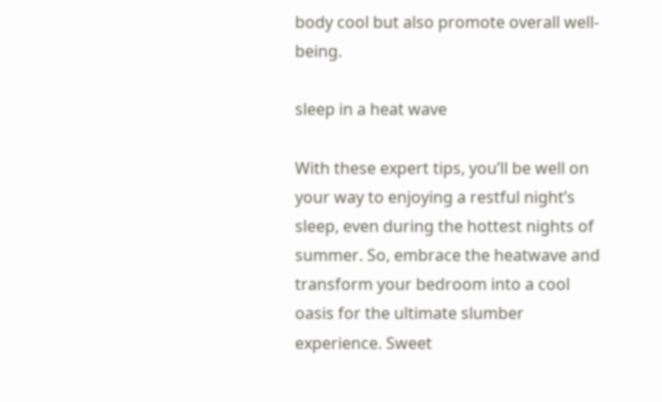body cool but also promote overall well-being.

sleep in a heat wave

With these expert tips, you’ll be well on your way to enjoying a restful night’s sleep, even during the hottest nights of summer. So, embrace the heatwave and transform your bedroom into a cool oasis for the ultimate slumber experience. Sweet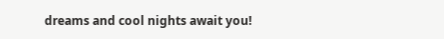dreams and cool nights await you!